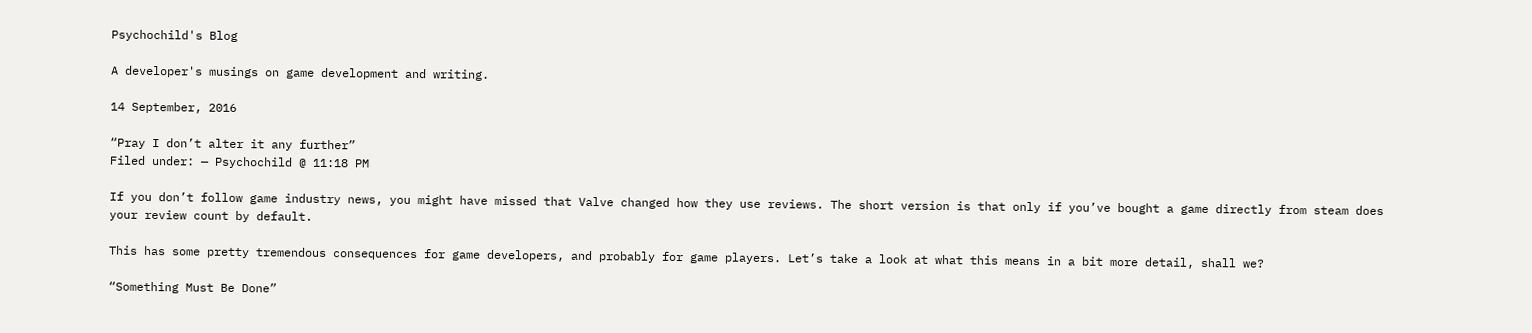Psychochild's Blog

A developer's musings on game development and writing.

14 September, 2016

“Pray I don’t alter it any further”
Filed under: — Psychochild @ 11:18 PM

If you don’t follow game industry news, you might have missed that Valve changed how they use reviews. The short version is that only if you’ve bought a game directly from steam does your review count by default.

This has some pretty tremendous consequences for game developers, and probably for game players. Let’s take a look at what this means in a bit more detail, shall we?

“Something Must Be Done”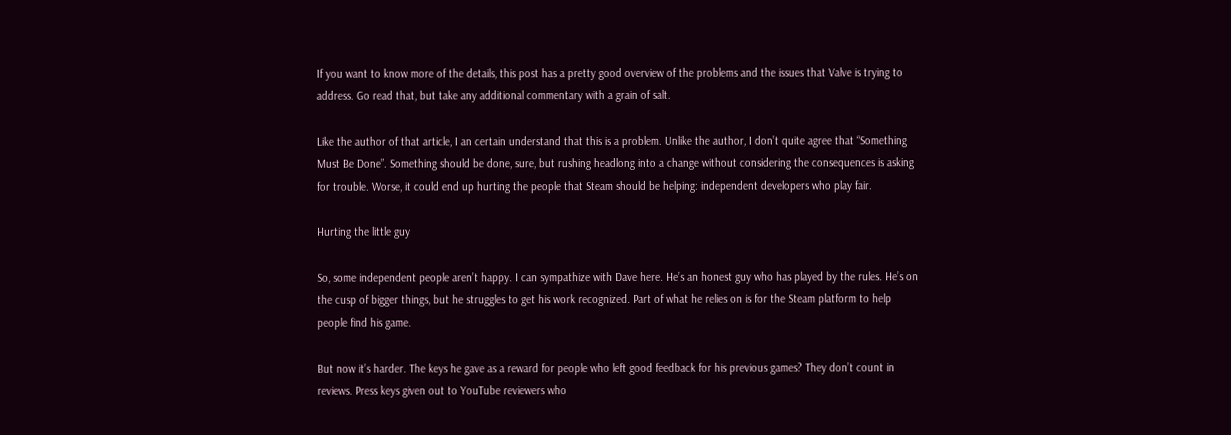If you want to know more of the details, this post has a pretty good overview of the problems and the issues that Valve is trying to address. Go read that, but take any additional commentary with a grain of salt.

Like the author of that article, I an certain understand that this is a problem. Unlike the author, I don’t quite agree that “Something Must Be Done”. Something should be done, sure, but rushing headlong into a change without considering the consequences is asking for trouble. Worse, it could end up hurting the people that Steam should be helping: independent developers who play fair.

Hurting the little guy

So, some independent people aren’t happy. I can sympathize with Dave here. He’s an honest guy who has played by the rules. He’s on the cusp of bigger things, but he struggles to get his work recognized. Part of what he relies on is for the Steam platform to help people find his game.

But now it’s harder. The keys he gave as a reward for people who left good feedback for his previous games? They don’t count in reviews. Press keys given out to YouTube reviewers who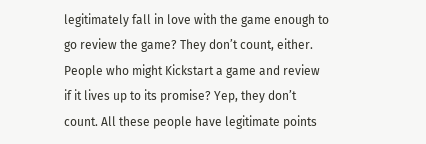legitimately fall in love with the game enough to go review the game? They don’t count, either. People who might Kickstart a game and review if it lives up to its promise? Yep, they don’t count. All these people have legitimate points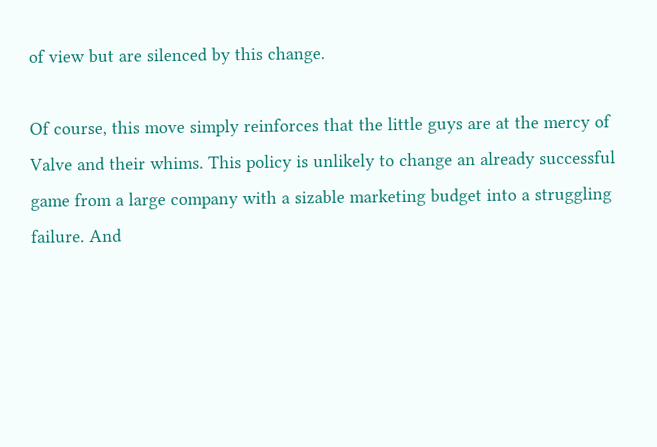of view but are silenced by this change.

Of course, this move simply reinforces that the little guys are at the mercy of Valve and their whims. This policy is unlikely to change an already successful game from a large company with a sizable marketing budget into a struggling failure. And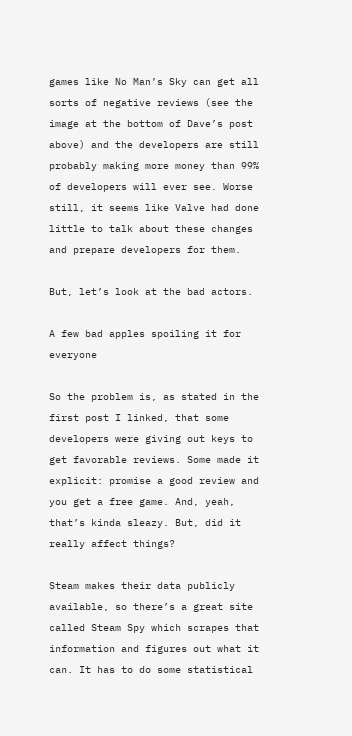games like No Man’s Sky can get all sorts of negative reviews (see the image at the bottom of Dave’s post above) and the developers are still probably making more money than 99% of developers will ever see. Worse still, it seems like Valve had done little to talk about these changes and prepare developers for them.

But, let’s look at the bad actors.

A few bad apples spoiling it for everyone

So the problem is, as stated in the first post I linked, that some developers were giving out keys to get favorable reviews. Some made it explicit: promise a good review and you get a free game. And, yeah, that’s kinda sleazy. But, did it really affect things?

Steam makes their data publicly available, so there’s a great site called Steam Spy which scrapes that information and figures out what it can. It has to do some statistical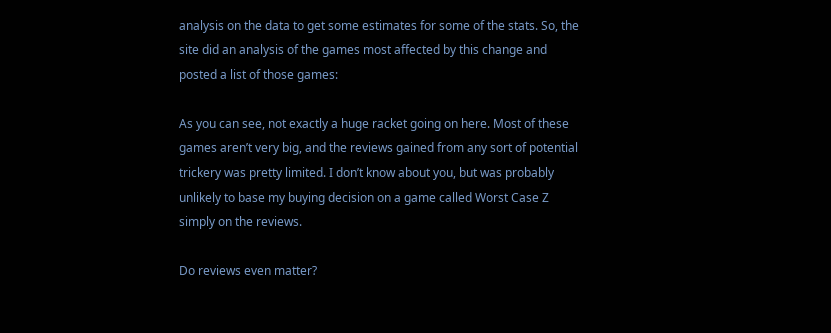analysis on the data to get some estimates for some of the stats. So, the site did an analysis of the games most affected by this change and posted a list of those games:

As you can see, not exactly a huge racket going on here. Most of these games aren’t very big, and the reviews gained from any sort of potential trickery was pretty limited. I don’t know about you, but was probably unlikely to base my buying decision on a game called Worst Case Z simply on the reviews.

Do reviews even matter?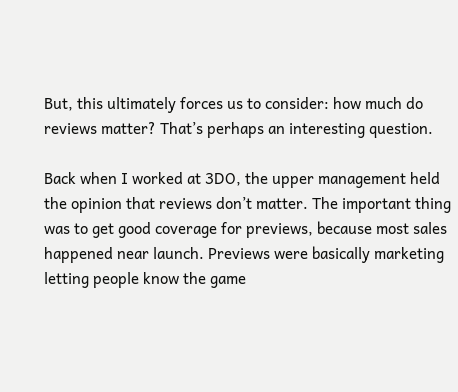But, this ultimately forces us to consider: how much do reviews matter? That’s perhaps an interesting question.

Back when I worked at 3DO, the upper management held the opinion that reviews don’t matter. The important thing was to get good coverage for previews, because most sales happened near launch. Previews were basically marketing letting people know the game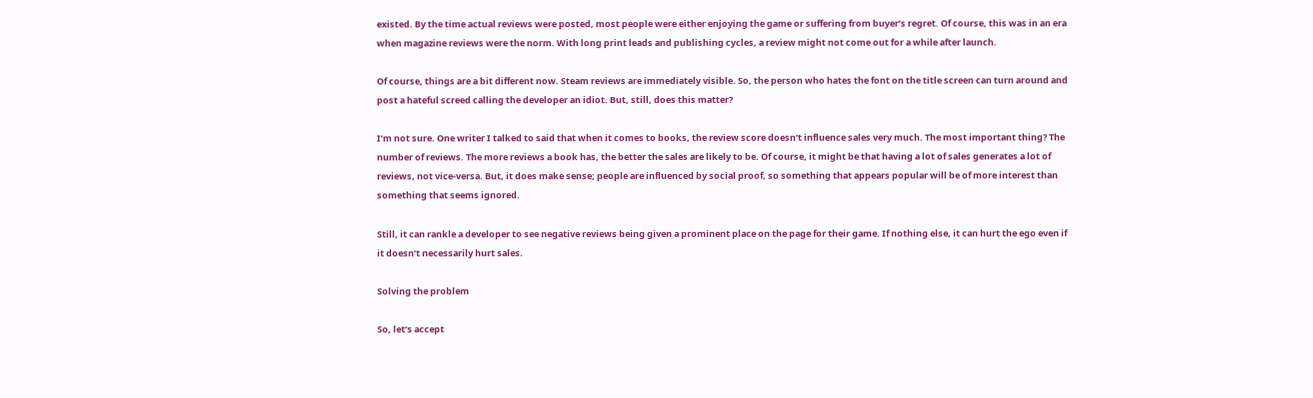existed. By the time actual reviews were posted, most people were either enjoying the game or suffering from buyer’s regret. Of course, this was in an era when magazine reviews were the norm. With long print leads and publishing cycles, a review might not come out for a while after launch.

Of course, things are a bit different now. Steam reviews are immediately visible. So, the person who hates the font on the title screen can turn around and post a hateful screed calling the developer an idiot. But, still, does this matter?

I’m not sure. One writer I talked to said that when it comes to books, the review score doesn’t influence sales very much. The most important thing? The number of reviews. The more reviews a book has, the better the sales are likely to be. Of course, it might be that having a lot of sales generates a lot of reviews, not vice-versa. But, it does make sense; people are influenced by social proof, so something that appears popular will be of more interest than something that seems ignored.

Still, it can rankle a developer to see negative reviews being given a prominent place on the page for their game. If nothing else, it can hurt the ego even if it doesn’t necessarily hurt sales.

Solving the problem

So, let’s accept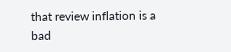that review inflation is a bad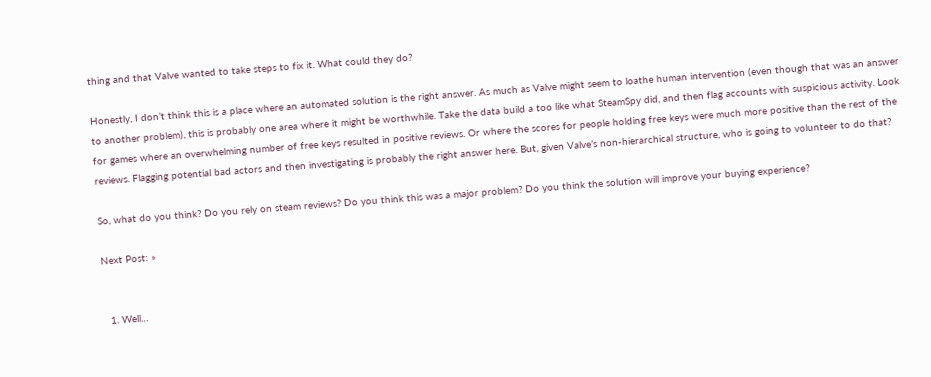thing and that Valve wanted to take steps to fix it. What could they do?

Honestly, I don’t think this is a place where an automated solution is the right answer. As much as Valve might seem to loathe human intervention (even though that was an answer to another problem), this is probably one area where it might be worthwhile. Take the data build a too like what SteamSpy did, and then flag accounts with suspicious activity. Look for games where an overwhelming number of free keys resulted in positive reviews. Or where the scores for people holding free keys were much more positive than the rest of the reviews. Flagging potential bad actors and then investigating is probably the right answer here. But, given Valve’s non-hierarchical structure, who is going to volunteer to do that?

So, what do you think? Do you rely on steam reviews? Do you think this was a major problem? Do you think the solution will improve your buying experience?

Next Post: »


  1. Well…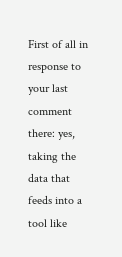First of all in response to your last comment there: yes, taking the data that feeds into a tool like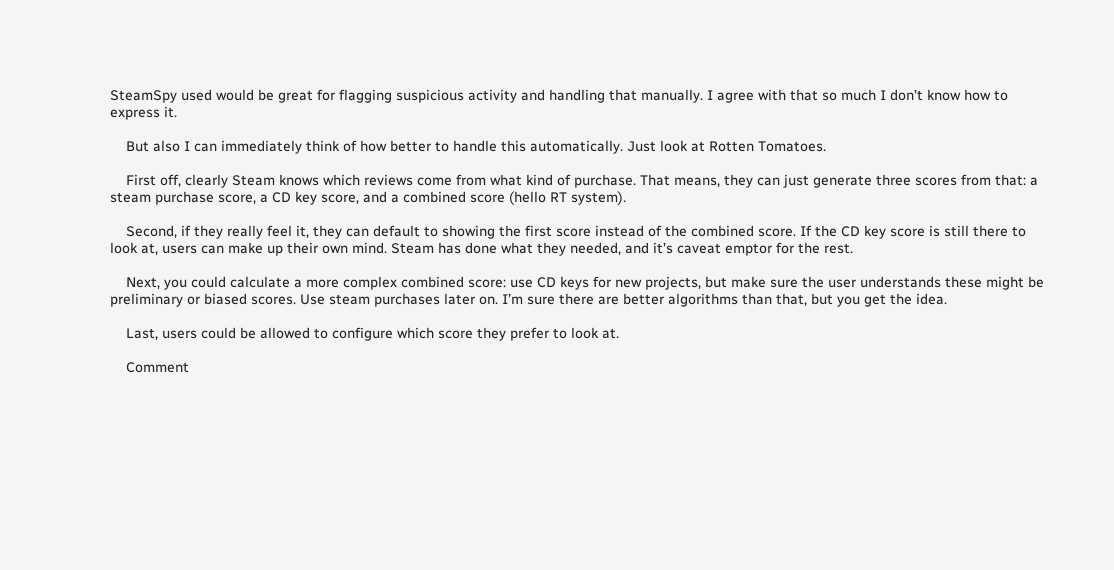SteamSpy used would be great for flagging suspicious activity and handling that manually. I agree with that so much I don’t know how to express it.

    But also I can immediately think of how better to handle this automatically. Just look at Rotten Tomatoes.

    First off, clearly Steam knows which reviews come from what kind of purchase. That means, they can just generate three scores from that: a steam purchase score, a CD key score, and a combined score (hello RT system).

    Second, if they really feel it, they can default to showing the first score instead of the combined score. If the CD key score is still there to look at, users can make up their own mind. Steam has done what they needed, and it’s caveat emptor for the rest.

    Next, you could calculate a more complex combined score: use CD keys for new projects, but make sure the user understands these might be preliminary or biased scores. Use steam purchases later on. I’m sure there are better algorithms than that, but you get the idea.

    Last, users could be allowed to configure which score they prefer to look at.

    Comment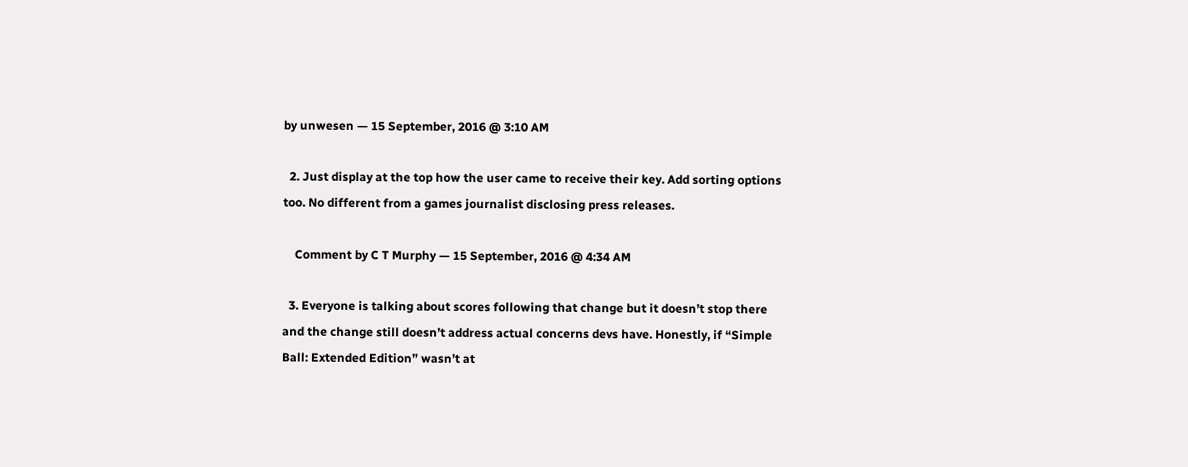by unwesen — 15 September, 2016 @ 3:10 AM

  2. Just display at the top how the user came to receive their key. Add sorting options too. No different from a games journalist disclosing press releases.

    Comment by C T Murphy — 15 September, 2016 @ 4:34 AM

  3. Everyone is talking about scores following that change but it doesn’t stop there and the change still doesn’t address actual concerns devs have. Honestly, if “Simple Ball: Extended Edition” wasn’t at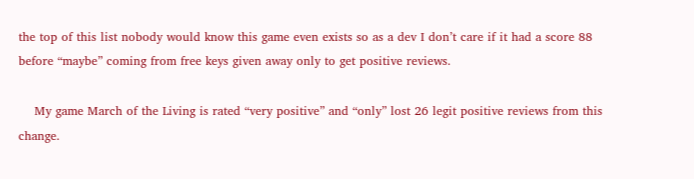the top of this list nobody would know this game even exists so as a dev I don’t care if it had a score 88 before “maybe” coming from free keys given away only to get positive reviews.

    My game March of the Living is rated “very positive” and “only” lost 26 legit positive reviews from this change.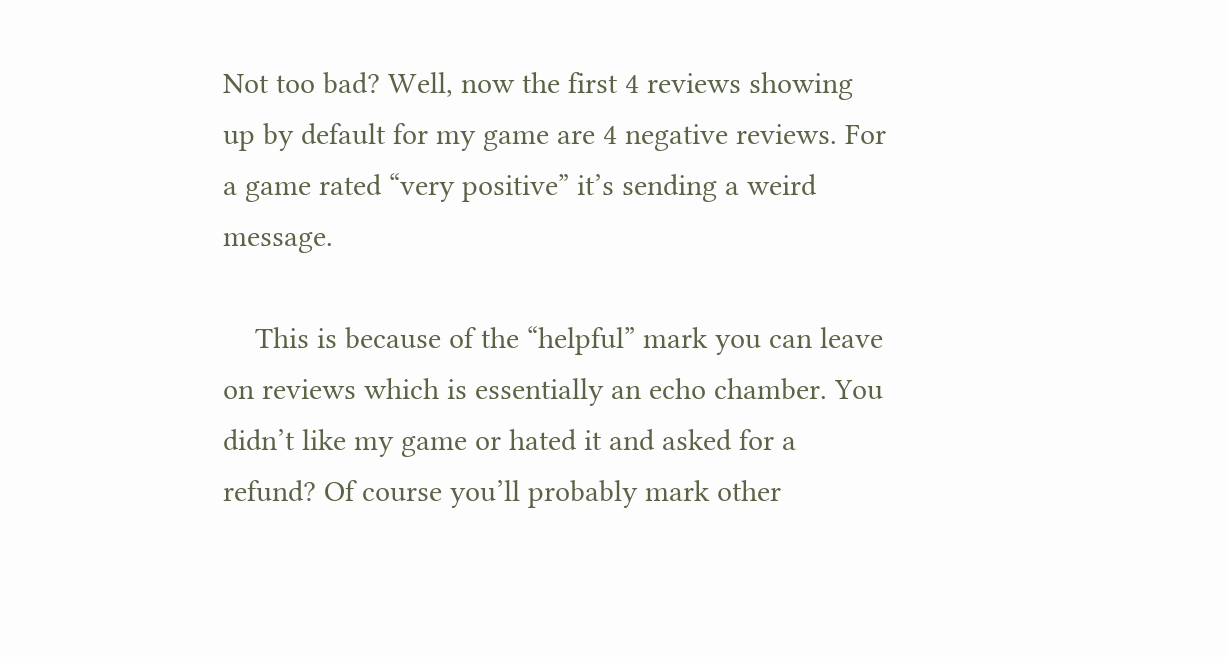Not too bad? Well, now the first 4 reviews showing up by default for my game are 4 negative reviews. For a game rated “very positive” it’s sending a weird message.

    This is because of the “helpful” mark you can leave on reviews which is essentially an echo chamber. You didn’t like my game or hated it and asked for a refund? Of course you’ll probably mark other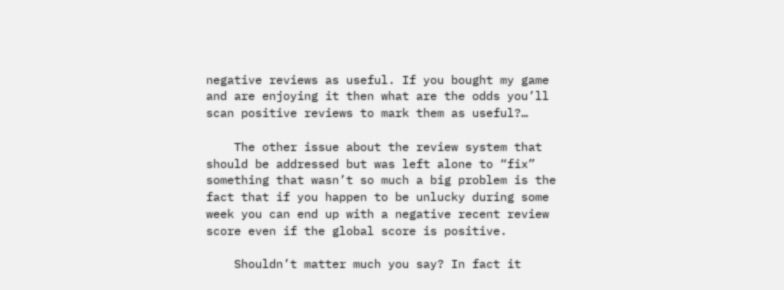negative reviews as useful. If you bought my game and are enjoying it then what are the odds you’ll scan positive reviews to mark them as useful?…

    The other issue about the review system that should be addressed but was left alone to “fix” something that wasn’t so much a big problem is the fact that if you happen to be unlucky during some week you can end up with a negative recent review score even if the global score is positive.

    Shouldn’t matter much you say? In fact it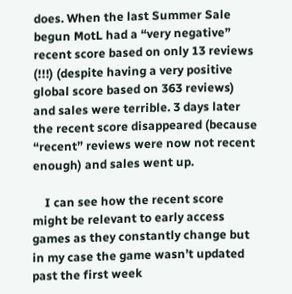does. When the last Summer Sale begun MotL had a “very negative” recent score based on only 13 reviews (!!!) (despite having a very positive global score based on 363 reviews) and sales were terrible. 3 days later the recent score disappeared (because “recent” reviews were now not recent enough) and sales went up.

    I can see how the recent score might be relevant to early access games as they constantly change but in my case the game wasn’t updated past the first week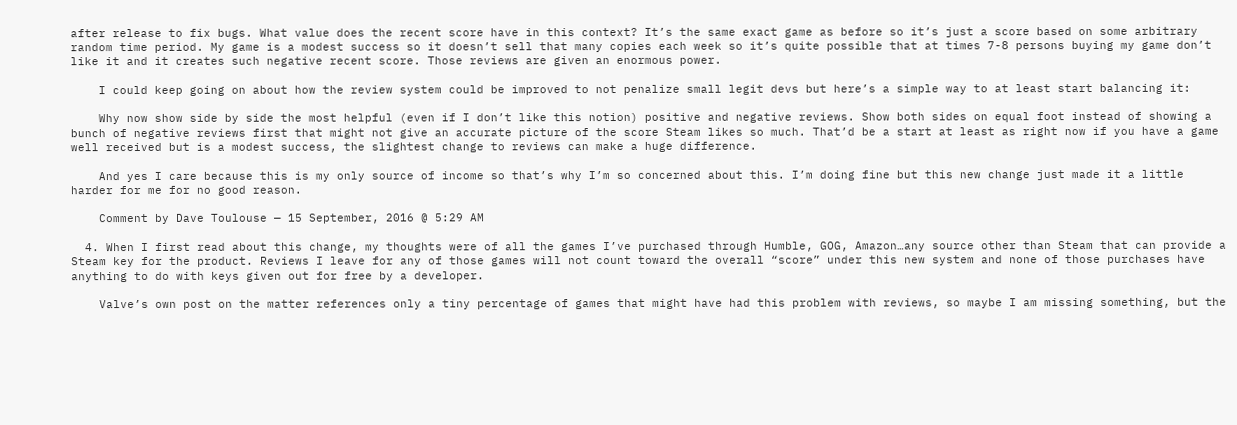after release to fix bugs. What value does the recent score have in this context? It’s the same exact game as before so it’s just a score based on some arbitrary random time period. My game is a modest success so it doesn’t sell that many copies each week so it’s quite possible that at times 7-8 persons buying my game don’t like it and it creates such negative recent score. Those reviews are given an enormous power.

    I could keep going on about how the review system could be improved to not penalize small legit devs but here’s a simple way to at least start balancing it:

    Why now show side by side the most helpful (even if I don’t like this notion) positive and negative reviews. Show both sides on equal foot instead of showing a bunch of negative reviews first that might not give an accurate picture of the score Steam likes so much. That’d be a start at least as right now if you have a game well received but is a modest success, the slightest change to reviews can make a huge difference.

    And yes I care because this is my only source of income so that’s why I’m so concerned about this. I’m doing fine but this new change just made it a little harder for me for no good reason.

    Comment by Dave Toulouse — 15 September, 2016 @ 5:29 AM

  4. When I first read about this change, my thoughts were of all the games I’ve purchased through Humble, GOG, Amazon…any source other than Steam that can provide a Steam key for the product. Reviews I leave for any of those games will not count toward the overall “score” under this new system and none of those purchases have anything to do with keys given out for free by a developer.

    Valve’s own post on the matter references only a tiny percentage of games that might have had this problem with reviews, so maybe I am missing something, but the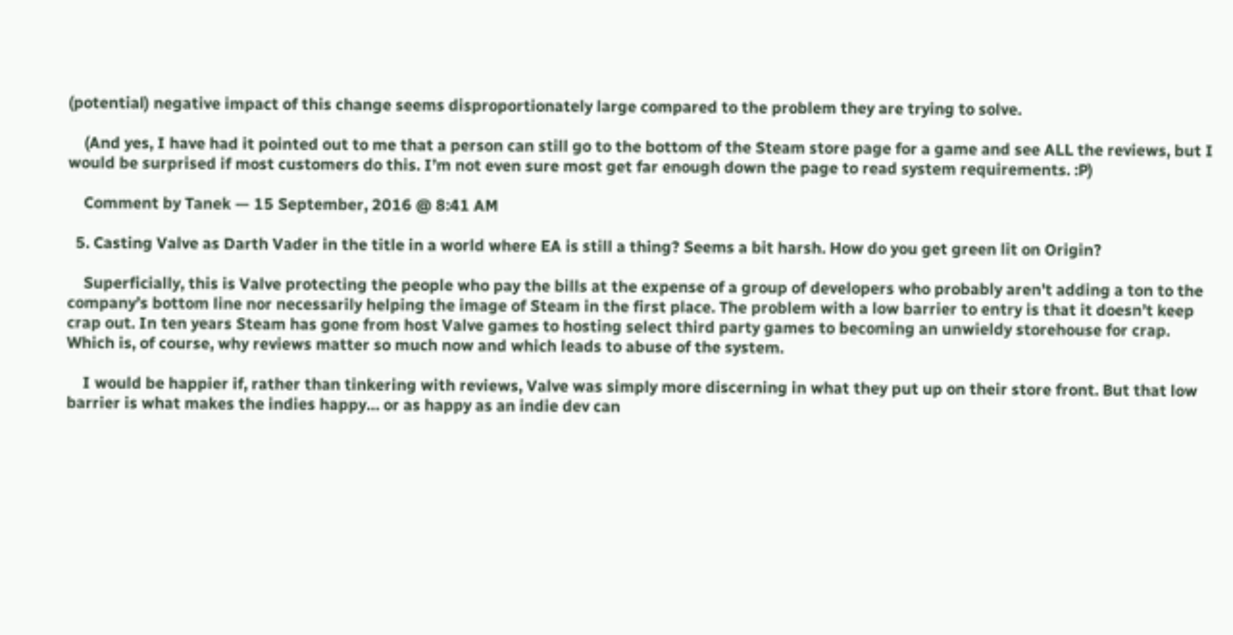(potential) negative impact of this change seems disproportionately large compared to the problem they are trying to solve.

    (And yes, I have had it pointed out to me that a person can still go to the bottom of the Steam store page for a game and see ALL the reviews, but I would be surprised if most customers do this. I’m not even sure most get far enough down the page to read system requirements. :P)

    Comment by Tanek — 15 September, 2016 @ 8:41 AM

  5. Casting Valve as Darth Vader in the title in a world where EA is still a thing? Seems a bit harsh. How do you get green lit on Origin?

    Superficially, this is Valve protecting the people who pay the bills at the expense of a group of developers who probably aren’t adding a ton to the company’s bottom line nor necessarily helping the image of Steam in the first place. The problem with a low barrier to entry is that it doesn’t keep crap out. In ten years Steam has gone from host Valve games to hosting select third party games to becoming an unwieldy storehouse for crap. Which is, of course, why reviews matter so much now and which leads to abuse of the system.

    I would be happier if, rather than tinkering with reviews, Valve was simply more discerning in what they put up on their store front. But that low barrier is what makes the indies happy… or as happy as an indie dev can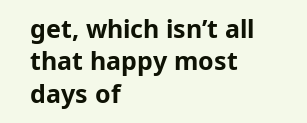get, which isn’t all that happy most days of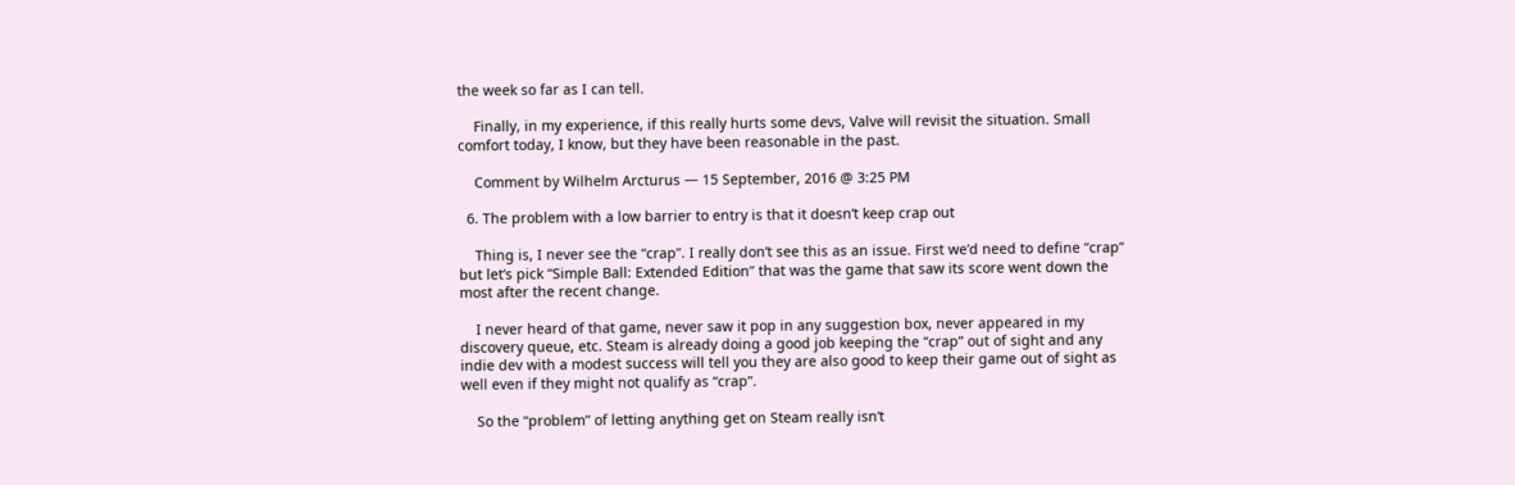the week so far as I can tell.

    Finally, in my experience, if this really hurts some devs, Valve will revisit the situation. Small comfort today, I know, but they have been reasonable in the past.

    Comment by Wilhelm Arcturus — 15 September, 2016 @ 3:25 PM

  6. The problem with a low barrier to entry is that it doesn’t keep crap out

    Thing is, I never see the “crap”. I really don’t see this as an issue. First we’d need to define “crap” but let’s pick “Simple Ball: Extended Edition” that was the game that saw its score went down the most after the recent change.

    I never heard of that game, never saw it pop in any suggestion box, never appeared in my discovery queue, etc. Steam is already doing a good job keeping the “crap” out of sight and any indie dev with a modest success will tell you they are also good to keep their game out of sight as well even if they might not qualify as “crap”.

    So the “problem” of letting anything get on Steam really isn’t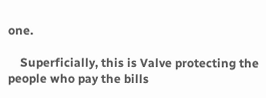one.

    Superficially, this is Valve protecting the people who pay the bills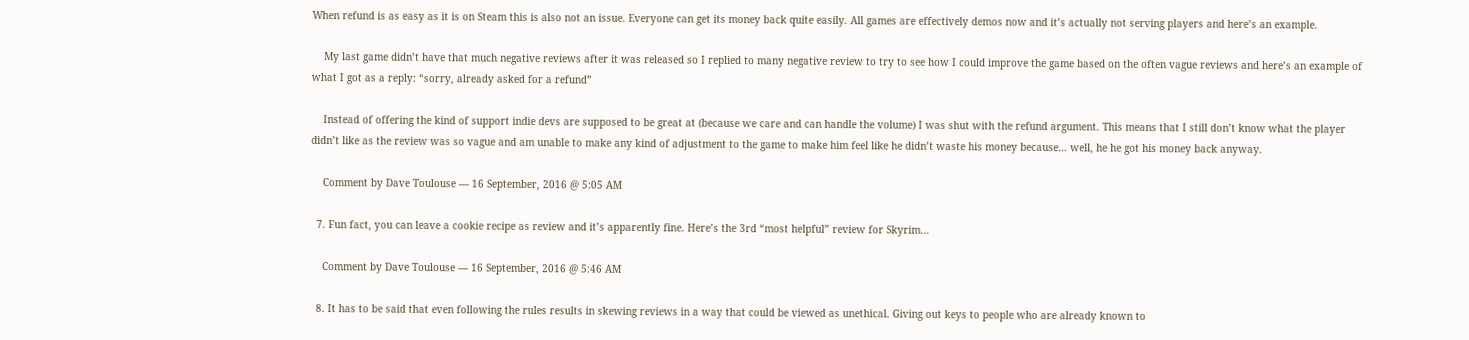When refund is as easy as it is on Steam this is also not an issue. Everyone can get its money back quite easily. All games are effectively demos now and it’s actually not serving players and here’s an example.

    My last game didn’t have that much negative reviews after it was released so I replied to many negative review to try to see how I could improve the game based on the often vague reviews and here’s an example of what I got as a reply: “sorry, already asked for a refund”

    Instead of offering the kind of support indie devs are supposed to be great at (because we care and can handle the volume) I was shut with the refund argument. This means that I still don’t know what the player didn’t like as the review was so vague and am unable to make any kind of adjustment to the game to make him feel like he didn’t waste his money because… well, he he got his money back anyway.

    Comment by Dave Toulouse — 16 September, 2016 @ 5:05 AM

  7. Fun fact, you can leave a cookie recipe as review and it’s apparently fine. Here’s the 3rd “most helpful” review for Skyrim…

    Comment by Dave Toulouse — 16 September, 2016 @ 5:46 AM

  8. It has to be said that even following the rules results in skewing reviews in a way that could be viewed as unethical. Giving out keys to people who are already known to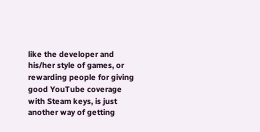like the developer and his/her style of games, or rewarding people for giving good YouTube coverage with Steam keys, is just another way of getting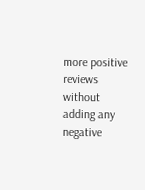more positive reviews without adding any negative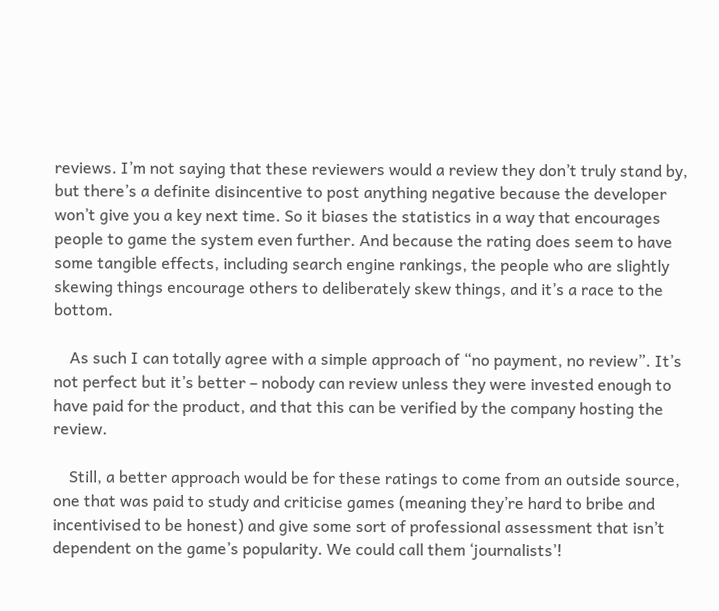reviews. I’m not saying that these reviewers would a review they don’t truly stand by, but there’s a definite disincentive to post anything negative because the developer won’t give you a key next time. So it biases the statistics in a way that encourages people to game the system even further. And because the rating does seem to have some tangible effects, including search engine rankings, the people who are slightly skewing things encourage others to deliberately skew things, and it’s a race to the bottom.

    As such I can totally agree with a simple approach of “no payment, no review”. It’s not perfect but it’s better – nobody can review unless they were invested enough to have paid for the product, and that this can be verified by the company hosting the review.

    Still, a better approach would be for these ratings to come from an outside source, one that was paid to study and criticise games (meaning they’re hard to bribe and incentivised to be honest) and give some sort of professional assessment that isn’t dependent on the game’s popularity. We could call them ‘journalists’!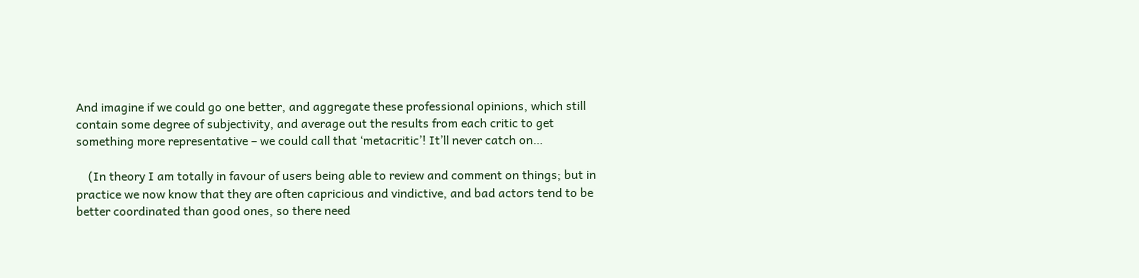And imagine if we could go one better, and aggregate these professional opinions, which still contain some degree of subjectivity, and average out the results from each critic to get something more representative – we could call that ‘metacritic’! It’ll never catch on…

    (In theory I am totally in favour of users being able to review and comment on things; but in practice we now know that they are often capricious and vindictive, and bad actors tend to be better coordinated than good ones, so there need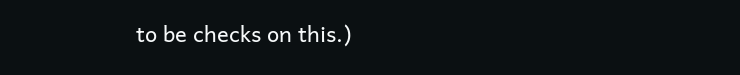to be checks on this.)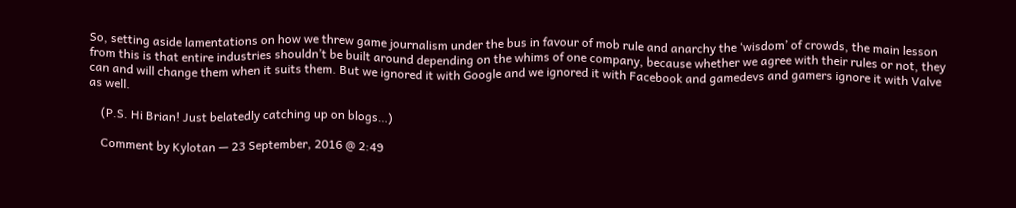So, setting aside lamentations on how we threw game journalism under the bus in favour of mob rule and anarchy the ‘wisdom’ of crowds, the main lesson from this is that entire industries shouldn’t be built around depending on the whims of one company, because whether we agree with their rules or not, they can and will change them when it suits them. But we ignored it with Google and we ignored it with Facebook and gamedevs and gamers ignore it with Valve as well.

    (P.S. Hi Brian! Just belatedly catching up on blogs…)

    Comment by Kylotan — 23 September, 2016 @ 2:49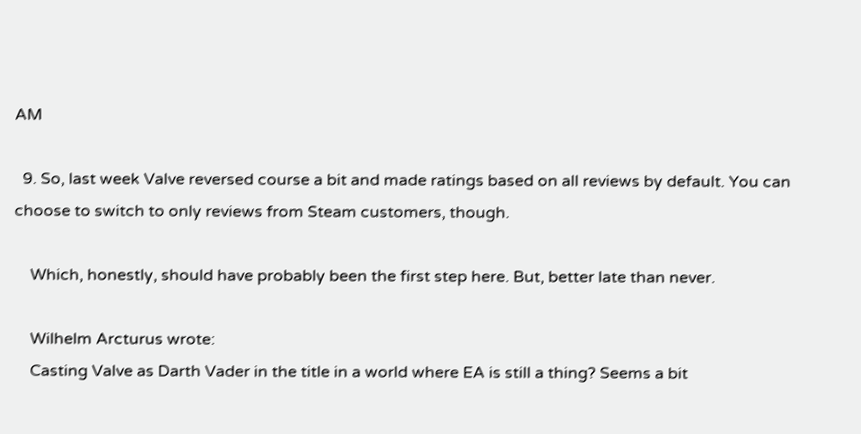AM

  9. So, last week Valve reversed course a bit and made ratings based on all reviews by default. You can choose to switch to only reviews from Steam customers, though.

    Which, honestly, should have probably been the first step here. But, better late than never.

    Wilhelm Arcturus wrote:
    Casting Valve as Darth Vader in the title in a world where EA is still a thing? Seems a bit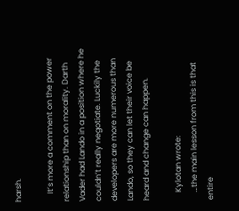harsh.

    It’s more a comment on the power relationship than on morality. Darth Vader had Lando in a position where he couldn’t really negotiate. Luckily the developers are more numerous than Lando, so they can let their voice be heard and change can happen.

    Kylotan wrote:
    …the main lesson from this is that entire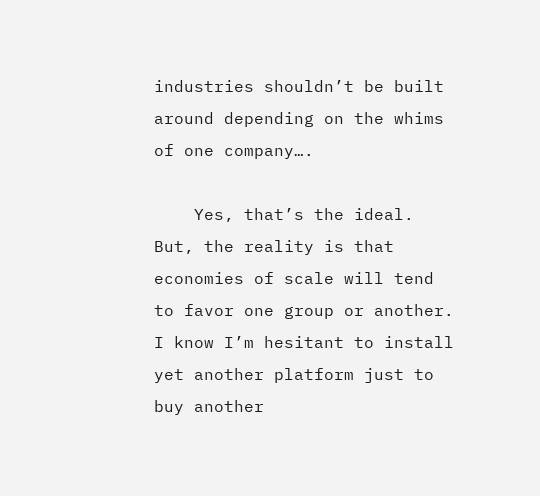industries shouldn’t be built around depending on the whims of one company….

    Yes, that’s the ideal. But, the reality is that economies of scale will tend to favor one group or another. I know I’m hesitant to install yet another platform just to buy another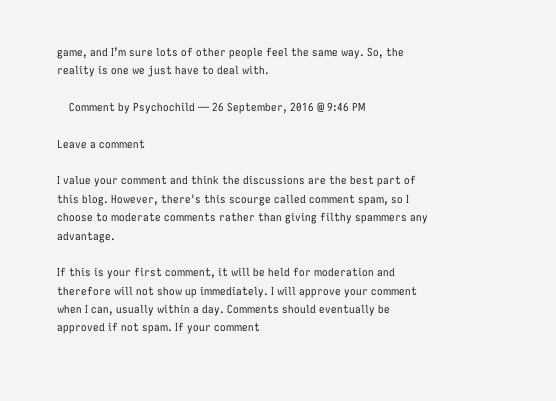game, and I’m sure lots of other people feel the same way. So, the reality is one we just have to deal with.

    Comment by Psychochild — 26 September, 2016 @ 9:46 PM

Leave a comment

I value your comment and think the discussions are the best part of this blog. However, there's this scourge called comment spam, so I choose to moderate comments rather than giving filthy spammers any advantage.

If this is your first comment, it will be held for moderation and therefore will not show up immediately. I will approve your comment when I can, usually within a day. Comments should eventually be approved if not spam. If your comment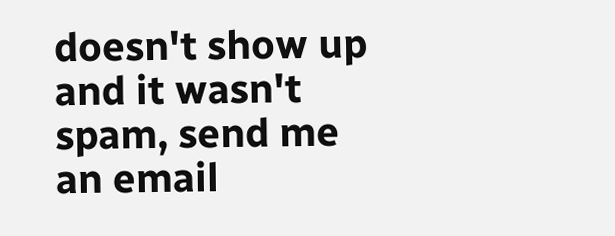doesn't show up and it wasn't spam, send me an email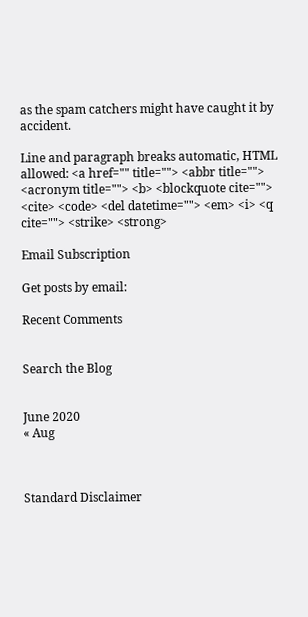as the spam catchers might have caught it by accident.

Line and paragraph breaks automatic, HTML allowed: <a href="" title=""> <abbr title=""> <acronym title=""> <b> <blockquote cite=""> <cite> <code> <del datetime=""> <em> <i> <q cite=""> <strike> <strong>

Email Subscription

Get posts by email:

Recent Comments


Search the Blog


June 2020
« Aug



Standard Disclaimer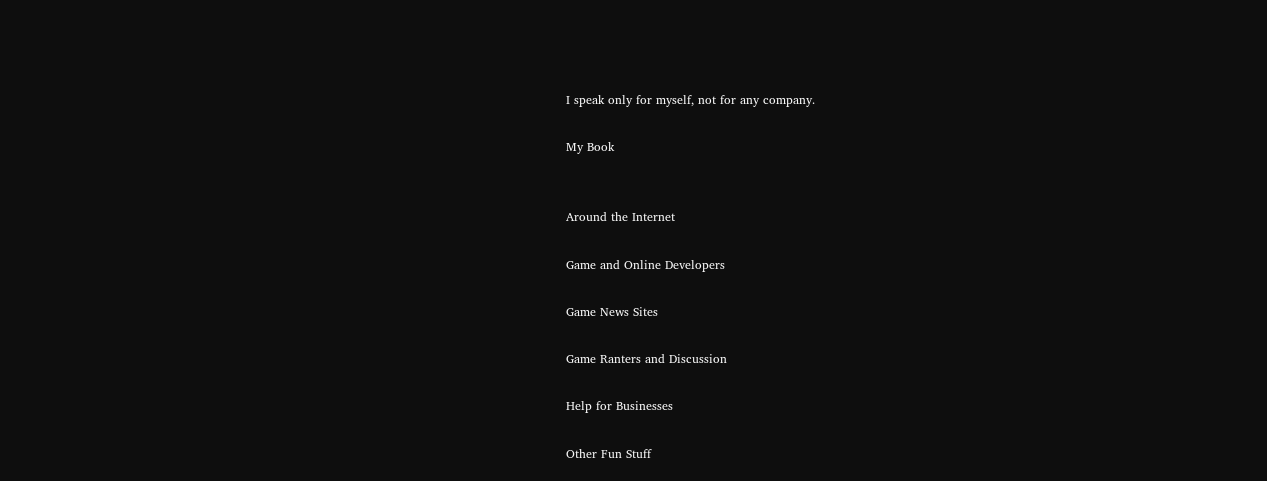I speak only for myself, not for any company.

My Book


Around the Internet

Game and Online Developers

Game News Sites

Game Ranters and Discussion

Help for Businesses

Other Fun Stuff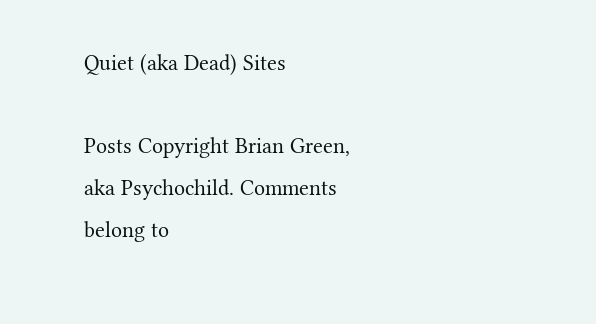Quiet (aka Dead) Sites

Posts Copyright Brian Green, aka Psychochild. Comments belong to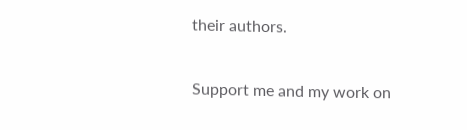their authors.

Support me and my work on